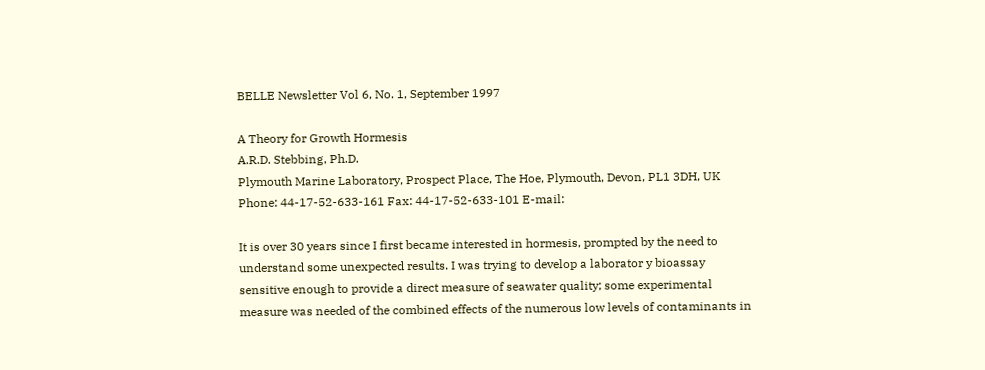BELLE Newsletter Vol 6, No. 1, September 1997

A Theory for Growth Hormesis
A.R.D. Stebbing, Ph.D.
Plymouth Marine Laboratory, Prospect Place, The Hoe, Plymouth, Devon, PL1 3DH, UK
Phone: 44-17-52-633-161 Fax: 44-17-52-633-101 E-mail:

It is over 30 years since I first became interested in hormesis, prompted by the need to understand some unexpected results. I was trying to develop a laborator y bioassay sensitive enough to provide a direct measure of seawater quality; some experimental measure was needed of the combined effects of the numerous low levels of contaminants in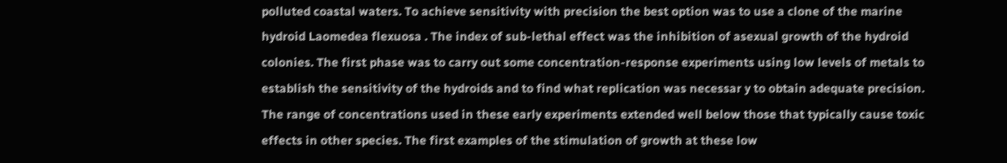polluted coastal waters. To achieve sensitivity with precision the best option was to use a clone of the marine hydroid Laomedea flexuosa . The index of sub-lethal effect was the inhibition of asexual growth of the hydroid colonies. The first phase was to carry out some concentration-response experiments using low levels of metals to establish the sensitivity of the hydroids and to find what replication was necessar y to obtain adequate precision. The range of concentrations used in these early experiments extended well below those that typically cause toxic effects in other species. The first examples of the stimulation of growth at these low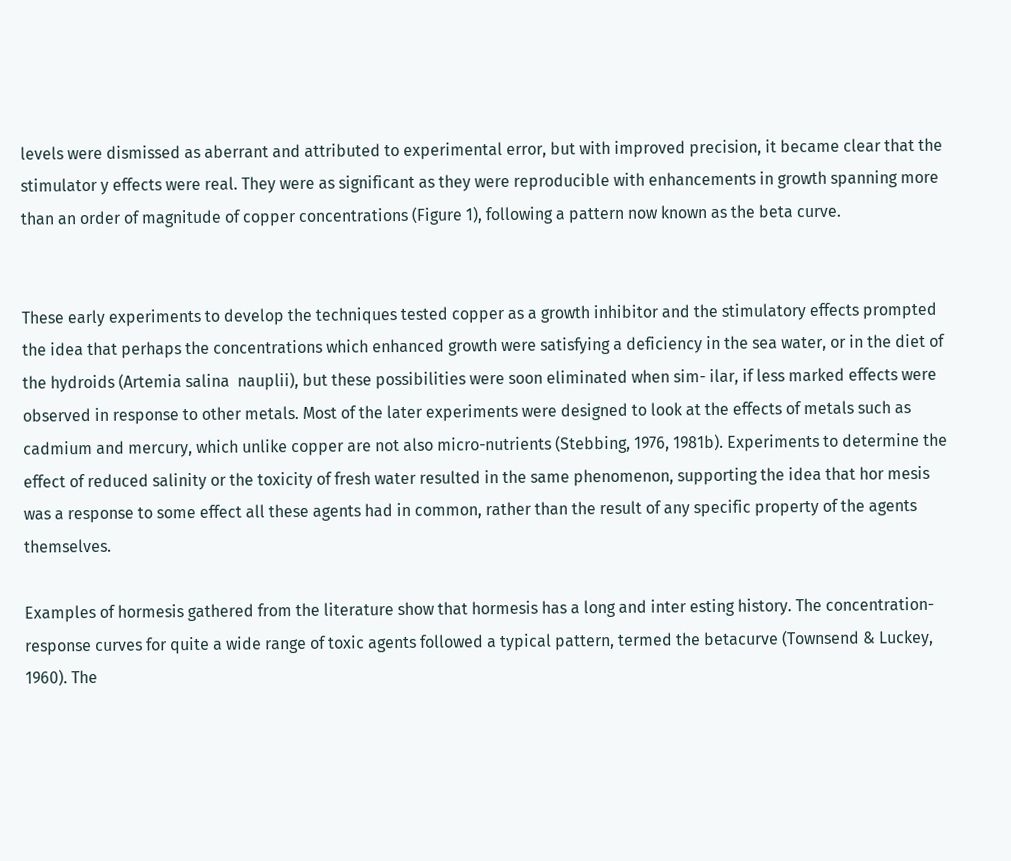levels were dismissed as aberrant and attributed to experimental error, but with improved precision, it became clear that the stimulator y effects were real. They were as significant as they were reproducible with enhancements in growth spanning more than an order of magnitude of copper concentrations (Figure 1), following a pattern now known as the beta curve.


These early experiments to develop the techniques tested copper as a growth inhibitor and the stimulatory effects prompted the idea that perhaps the concentrations which enhanced growth were satisfying a deficiency in the sea water, or in the diet of the hydroids (Artemia salina  nauplii), but these possibilities were soon eliminated when sim- ilar, if less marked effects were observed in response to other metals. Most of the later experiments were designed to look at the effects of metals such as cadmium and mercury, which unlike copper are not also micro-nutrients (Stebbing, 1976, 1981b). Experiments to determine the effect of reduced salinity or the toxicity of fresh water resulted in the same phenomenon, supporting the idea that hor mesis was a response to some effect all these agents had in common, rather than the result of any specific property of the agents themselves.

Examples of hormesis gathered from the literature show that hormesis has a long and inter esting history. The concentration-response curves for quite a wide range of toxic agents followed a typical pattern, termed the betacurve (Townsend & Luckey, 1960). The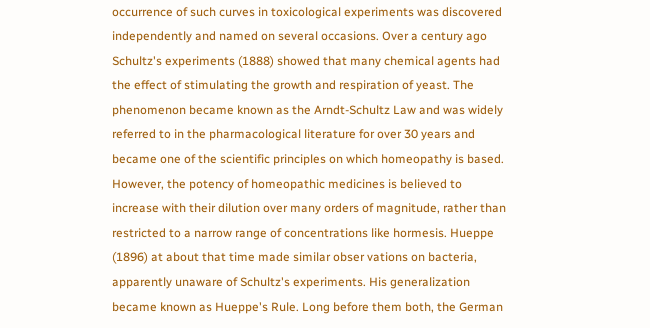occurrence of such curves in toxicological experiments was discovered independently and named on several occasions. Over a century ago Schultz's experiments (1888) showed that many chemical agents had the effect of stimulating the growth and respiration of yeast. The phenomenon became known as the Arndt-Schultz Law and was widely referred to in the pharmacological literature for over 30 years and became one of the scientific principles on which homeopathy is based. However, the potency of homeopathic medicines is believed to increase with their dilution over many orders of magnitude, rather than restricted to a narrow range of concentrations like hormesis. Hueppe (1896) at about that time made similar obser vations on bacteria, apparently unaware of Schultz's experiments. His generalization became known as Hueppe's Rule. Long before them both, the German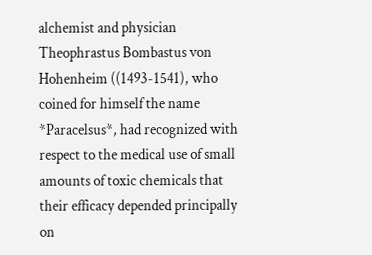alchemist and physician Theophrastus Bombastus von Hohenheim ((1493-1541), who coined for himself the name *Paracelsus*, had recognized with respect to the medical use of small amounts of toxic chemicals that their efficacy depended principally on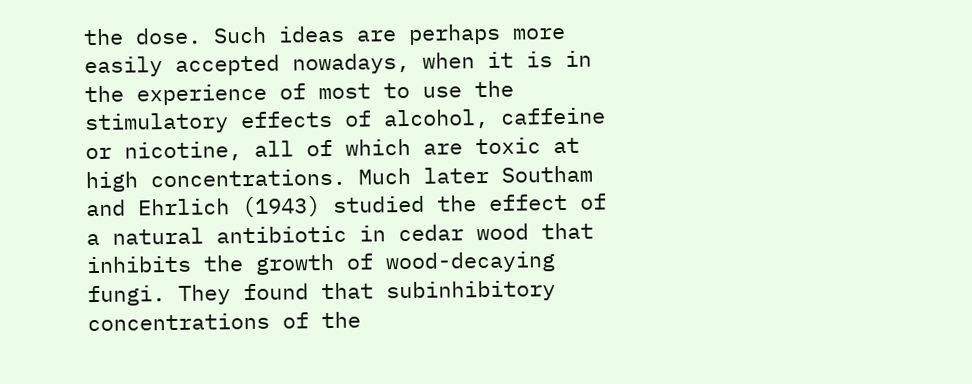the dose. Such ideas are perhaps more easily accepted nowadays, when it is in the experience of most to use the stimulatory effects of alcohol, caffeine or nicotine, all of which are toxic at high concentrations. Much later Southam and Ehrlich (1943) studied the effect of a natural antibiotic in cedar wood that inhibits the growth of wood-decaying fungi. They found that subinhibitory concentrations of the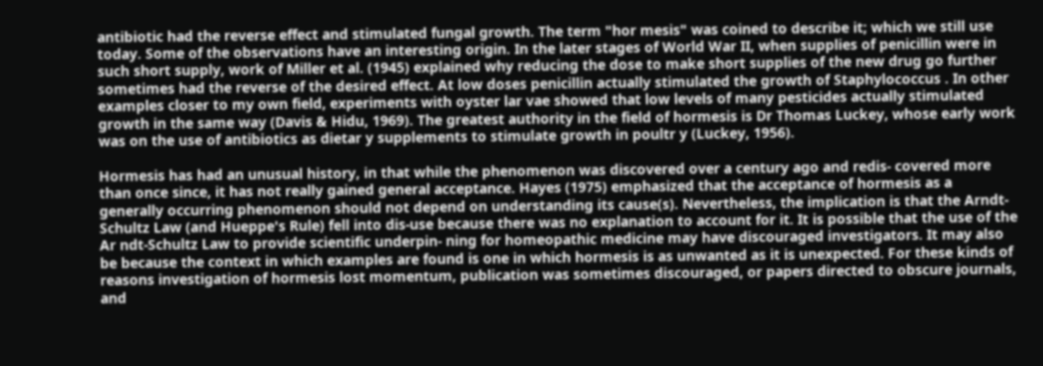antibiotic had the reverse effect and stimulated fungal growth. The term "hor mesis" was coined to describe it; which we still use today. Some of the observations have an interesting origin. In the later stages of World War II, when supplies of penicillin were in such short supply, work of Miller et al. (1945) explained why reducing the dose to make short supplies of the new drug go further sometimes had the reverse of the desired effect. At low doses penicillin actually stimulated the growth of Staphylococcus . In other examples closer to my own field, experiments with oyster lar vae showed that low levels of many pesticides actually stimulated growth in the same way (Davis & Hidu, 1969). The greatest authority in the field of hormesis is Dr Thomas Luckey, whose early work was on the use of antibiotics as dietar y supplements to stimulate growth in poultr y (Luckey, 1956).

Hormesis has had an unusual history, in that while the phenomenon was discovered over a century ago and redis- covered more than once since, it has not really gained general acceptance. Hayes (1975) emphasized that the acceptance of hormesis as a generally occurring phenomenon should not depend on understanding its cause(s). Nevertheless, the implication is that the Arndt-Schultz Law (and Hueppe's Rule) fell into dis-use because there was no explanation to account for it. It is possible that the use of the Ar ndt-Schultz Law to provide scientific underpin- ning for homeopathic medicine may have discouraged investigators. It may also be because the context in which examples are found is one in which hormesis is as unwanted as it is unexpected. For these kinds of reasons investigation of hormesis lost momentum, publication was sometimes discouraged, or papers directed to obscure journals, and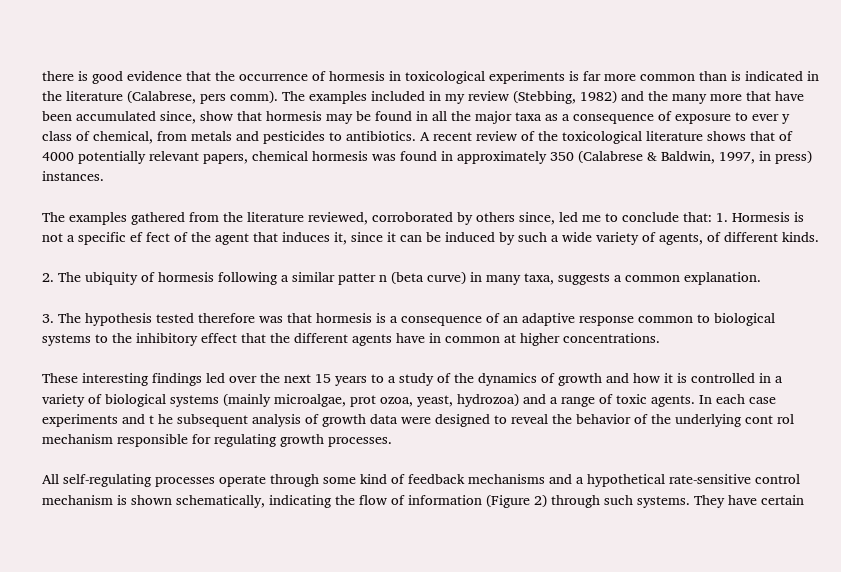there is good evidence that the occurrence of hormesis in toxicological experiments is far more common than is indicated in the literature (Calabrese, pers comm). The examples included in my review (Stebbing, 1982) and the many more that have been accumulated since, show that hormesis may be found in all the major taxa as a consequence of exposure to ever y class of chemical, from metals and pesticides to antibiotics. A recent review of the toxicological literature shows that of 4000 potentially relevant papers, chemical hormesis was found in approximately 350 (Calabrese & Baldwin, 1997, in press) instances.

The examples gathered from the literature reviewed, corroborated by others since, led me to conclude that: 1. Hormesis is not a specific ef fect of the agent that induces it, since it can be induced by such a wide variety of agents, of different kinds.

2. The ubiquity of hormesis following a similar patter n (beta curve) in many taxa, suggests a common explanation.

3. The hypothesis tested therefore was that hormesis is a consequence of an adaptive response common to biological systems to the inhibitory effect that the different agents have in common at higher concentrations.

These interesting findings led over the next 15 years to a study of the dynamics of growth and how it is controlled in a variety of biological systems (mainly microalgae, prot ozoa, yeast, hydrozoa) and a range of toxic agents. In each case experiments and t he subsequent analysis of growth data were designed to reveal the behavior of the underlying cont rol mechanism responsible for regulating growth processes.

All self-regulating processes operate through some kind of feedback mechanisms and a hypothetical rate-sensitive control mechanism is shown schematically, indicating the flow of information (Figure 2) through such systems. They have certain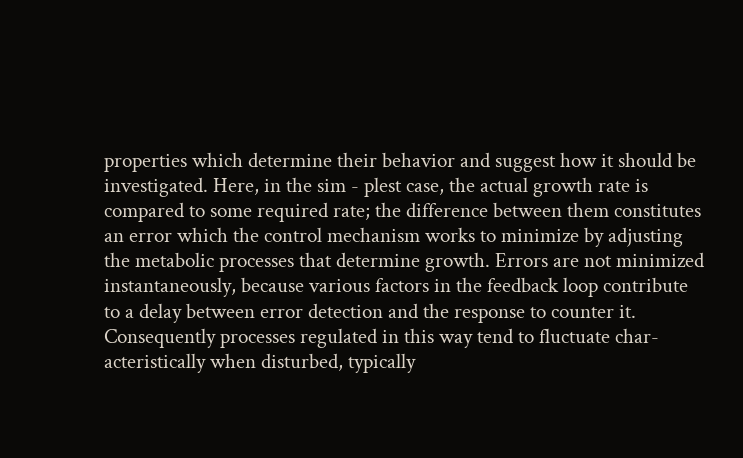properties which determine their behavior and suggest how it should be investigated. Here, in the sim - plest case, the actual growth rate is compared to some required rate; the difference between them constitutes an error which the control mechanism works to minimize by adjusting the metabolic processes that determine growth. Errors are not minimized instantaneously, because various factors in the feedback loop contribute to a delay between error detection and the response to counter it. Consequently processes regulated in this way tend to fluctuate char- acteristically when disturbed, typically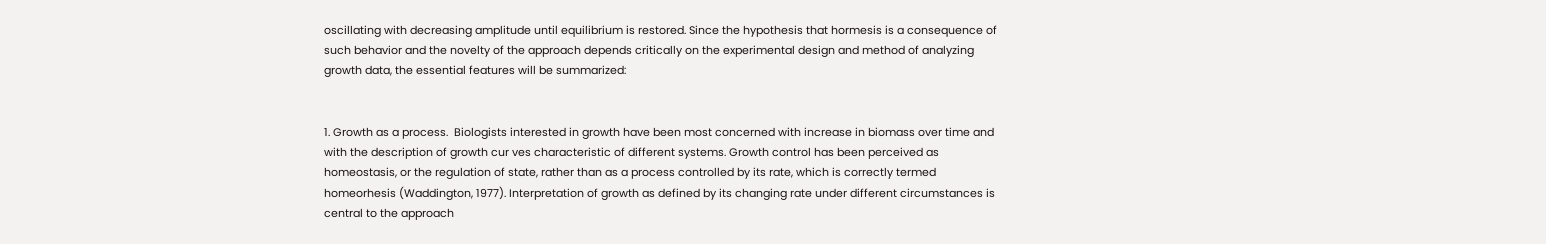oscillating with decreasing amplitude until equilibrium is restored. Since the hypothesis that hormesis is a consequence of such behavior and the novelty of the approach depends critically on the experimental design and method of analyzing growth data, the essential features will be summarized:


1. Growth as a process.  Biologists interested in growth have been most concerned with increase in biomass over time and with the description of growth cur ves characteristic of different systems. Growth control has been perceived as homeostasis, or the regulation of state, rather than as a process controlled by its rate, which is correctly termed homeorhesis (Waddington, 1977). Interpretation of growth as defined by its changing rate under different circumstances is central to the approach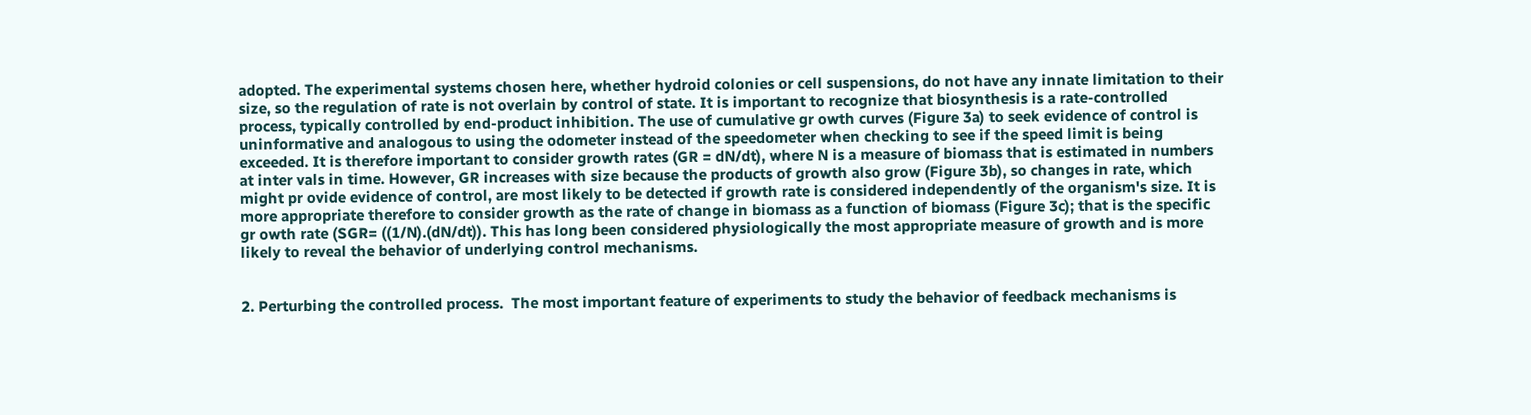adopted. The experimental systems chosen here, whether hydroid colonies or cell suspensions, do not have any innate limitation to their size, so the regulation of rate is not overlain by control of state. It is important to recognize that biosynthesis is a rate-controlled process, typically controlled by end-product inhibition. The use of cumulative gr owth curves (Figure 3a) to seek evidence of control is uninformative and analogous to using the odometer instead of the speedometer when checking to see if the speed limit is being exceeded. It is therefore important to consider growth rates (GR = dN/dt), where N is a measure of biomass that is estimated in numbers at inter vals in time. However, GR increases with size because the products of growth also grow (Figure 3b), so changes in rate, which might pr ovide evidence of control, are most likely to be detected if growth rate is considered independently of the organism's size. It is more appropriate therefore to consider growth as the rate of change in biomass as a function of biomass (Figure 3c); that is the specific gr owth rate (SGR= ((1/N).(dN/dt)). This has long been considered physiologically the most appropriate measure of growth and is more likely to reveal the behavior of underlying control mechanisms.


2. Perturbing the controlled process.  The most important feature of experiments to study the behavior of feedback mechanisms is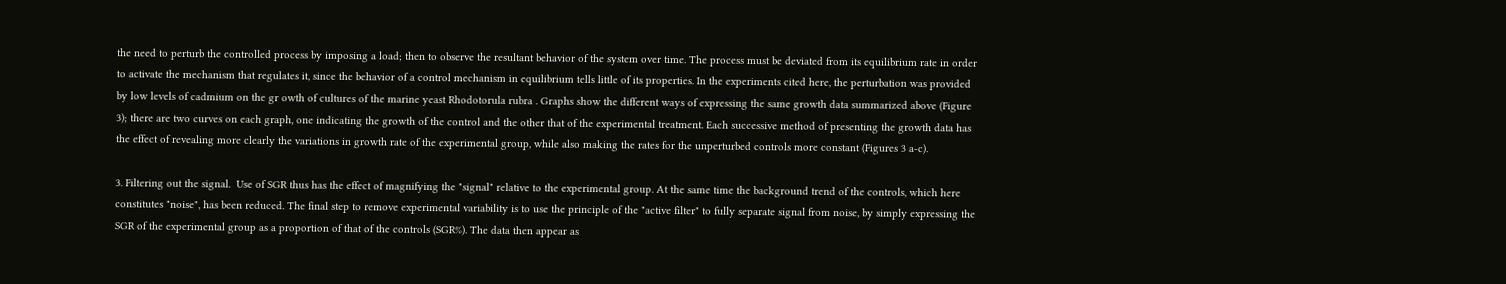the need to perturb the controlled process by imposing a load; then to observe the resultant behavior of the system over time. The process must be deviated from its equilibrium rate in order to activate the mechanism that regulates it, since the behavior of a control mechanism in equilibrium tells little of its properties. In the experiments cited here, the perturbation was provided by low levels of cadmium on the gr owth of cultures of the marine yeast Rhodotorula rubra . Graphs show the different ways of expressing the same growth data summarized above (Figure 3); there are two curves on each graph, one indicating the growth of the control and the other that of the experimental treatment. Each successive method of presenting the growth data has the effect of revealing more clearly the variations in growth rate of the experimental group, while also making the rates for the unperturbed controls more constant (Figures 3 a-c).

3. Filtering out the signal.  Use of SGR thus has the effect of magnifying the "signal" relative to the experimental group. At the same time the background trend of the controls, which here constitutes "noise", has been reduced. The final step to remove experimental variability is to use the principle of the "active filter" to fully separate signal from noise, by simply expressing the SGR of the experimental group as a proportion of that of the controls (SGR%). The data then appear as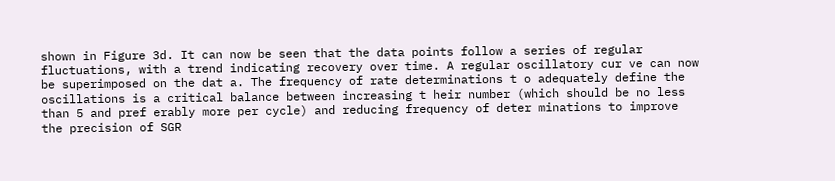shown in Figure 3d. It can now be seen that the data points follow a series of regular fluctuations, with a trend indicating recovery over time. A regular oscillatory cur ve can now be superimposed on the dat a. The frequency of rate determinations t o adequately define the oscillations is a critical balance between increasing t heir number (which should be no less than 5 and pref erably more per cycle) and reducing frequency of deter minations to improve the precision of SGR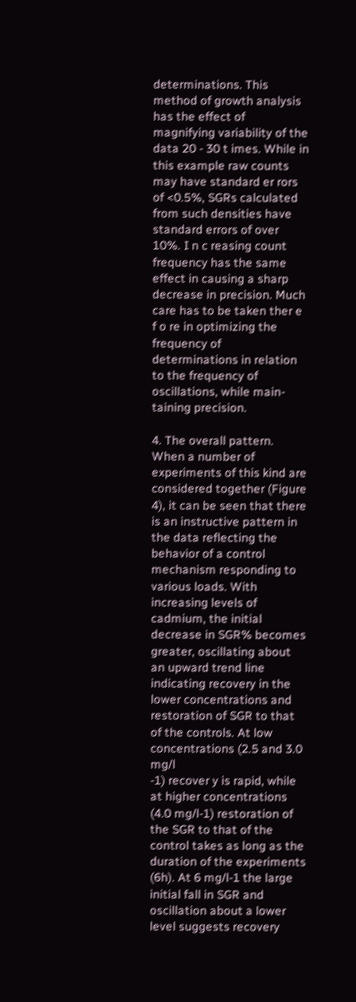determinations. This method of growth analysis has the effect of magnifying variability of the data 20 - 30 t imes. While in this example raw counts may have standard er rors of <0.5%, SGRs calculated from such densities have standard errors of over 10%. I n c reasing count frequency has the same effect in causing a sharp decrease in precision. Much care has to be taken ther e f o re in optimizing the frequency of determinations in relation to the frequency of oscillations, while main- taining precision.

4. The overall pattern.  When a number of experiments of this kind are considered together (Figure 4), it can be seen that there is an instructive pattern in the data reflecting the behavior of a control mechanism responding to various loads. With increasing levels of cadmium, the initial decrease in SGR% becomes greater, oscillating about an upward trend line indicating recovery in the lower concentrations and restoration of SGR to that of the controls. At low concentrations (2.5 and 3.0 mg/l
-1) recover y is rapid, while at higher concentrations (4.0 mg/l-1) restoration of the SGR to that of the control takes as long as the duration of the experiments (6h). At 6 mg/l-1 the large initial fall in SGR and oscillation about a lower level suggests recovery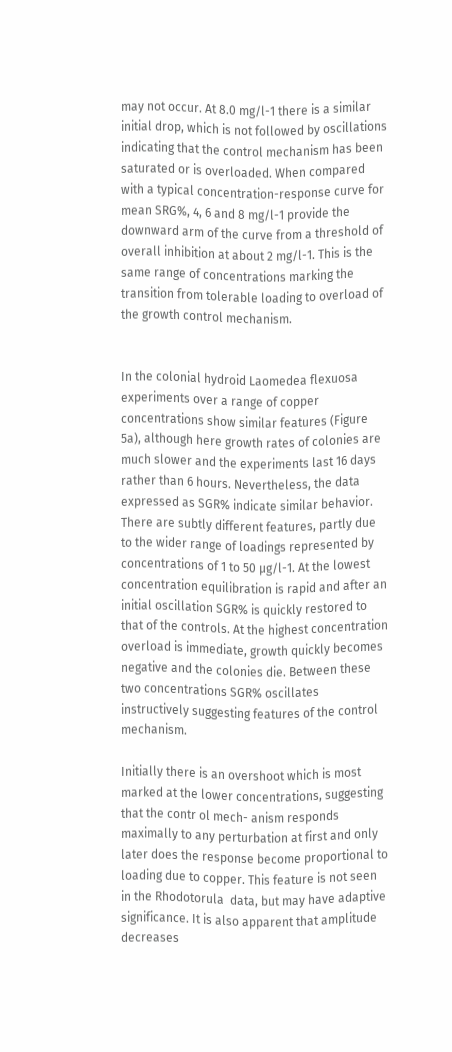may not occur. At 8.0 mg/l-1 there is a similar initial drop, which is not followed by oscillations indicating that the control mechanism has been saturated or is overloaded. When compared with a typical concentration-response curve for mean SRG%, 4, 6 and 8 mg/l-1 provide the downward arm of the curve from a threshold of overall inhibition at about 2 mg/l-1. This is the same range of concentrations marking the transition from tolerable loading to overload of the growth control mechanism.


In the colonial hydroid Laomedea flexuosa  experiments over a range of copper concentrations show similar features (Figure 5a), although here growth rates of colonies are much slower and the experiments last 16 days rather than 6 hours. Nevertheless, the data expressed as SGR% indicate similar behavior. There are subtly different features, partly due to the wider range of loadings represented by concentrations of 1 to 50 µg/l-1. At the lowest concentration equilibration is rapid and after an initial oscillation SGR% is quickly restored to that of the controls. At the highest concentration overload is immediate, growth quickly becomes negative and the colonies die. Between these two concentrations SGR% oscillates instructively suggesting features of the control mechanism.

Initially there is an overshoot which is most marked at the lower concentrations, suggesting that the contr ol mech- anism responds maximally to any perturbation at first and only later does the response become proportional to loading due to copper. This feature is not seen in the Rhodotorula  data, but may have adaptive significance. It is also apparent that amplitude decreases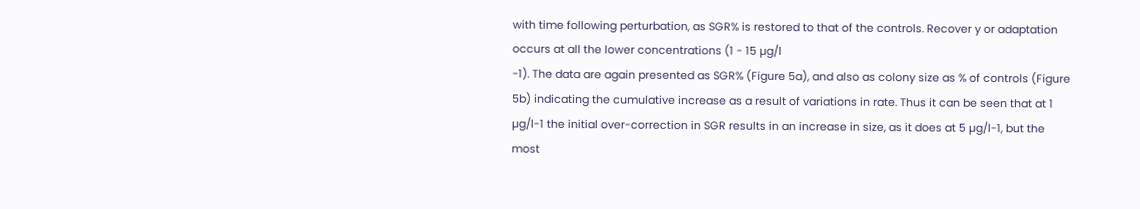with time following perturbation, as SGR% is restored to that of the controls. Recover y or adaptation occurs at all the lower concentrations (1 - 15 µg/l
-1). The data are again presented as SGR% (Figure 5a), and also as colony size as % of controls (Figure 5b) indicating the cumulative increase as a result of variations in rate. Thus it can be seen that at 1 µg/l-1 the initial over-correction in SGR results in an increase in size, as it does at 5 µg/l-1, but the most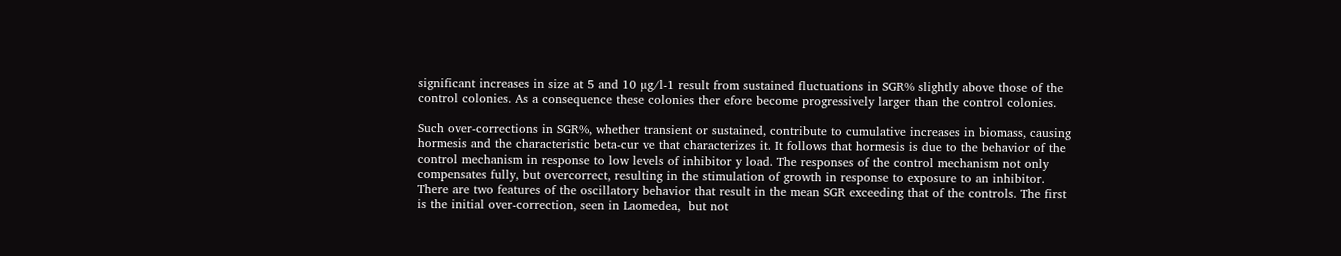significant increases in size at 5 and 10 µg/l-1 result from sustained fluctuations in SGR% slightly above those of the control colonies. As a consequence these colonies ther efore become progressively larger than the control colonies.

Such over-corrections in SGR%, whether transient or sustained, contribute to cumulative increases in biomass, causing hormesis and the characteristic beta-cur ve that characterizes it. It follows that hormesis is due to the behavior of the control mechanism in response to low levels of inhibitor y load. The responses of the control mechanism not only compensates fully, but overcorrect, resulting in the stimulation of growth in response to exposure to an inhibitor. There are two features of the oscillatory behavior that result in the mean SGR exceeding that of the controls. The first is the initial over-correction, seen in Laomedea,  but not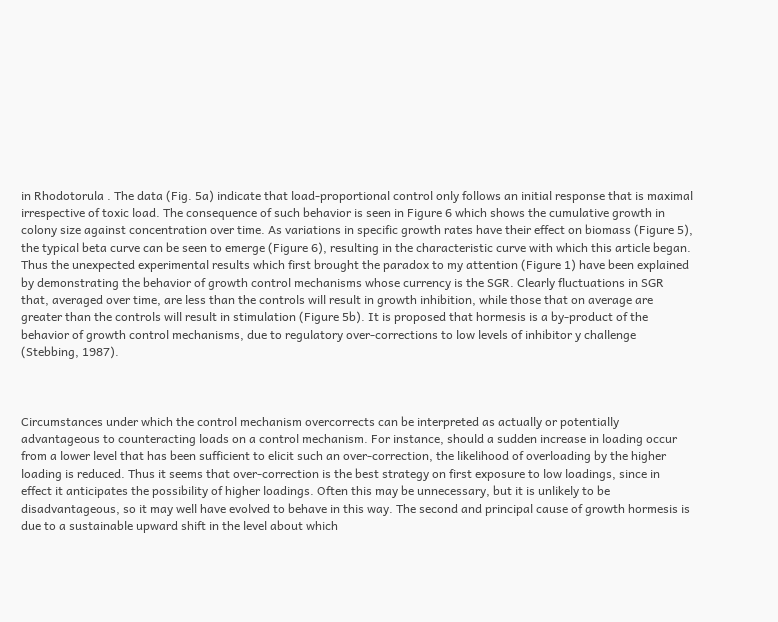in Rhodotorula . The data (Fig. 5a) indicate that load-proportional control only follows an initial response that is maximal irrespective of toxic load. The consequence of such behavior is seen in Figure 6 which shows the cumulative growth in colony size against concentration over time. As variations in specific growth rates have their effect on biomass (Figure 5), the typical beta curve can be seen to emerge (Figure 6), resulting in the characteristic curve with which this article began. Thus the unexpected experimental results which first brought the paradox to my attention (Figure 1) have been explained by demonstrating the behavior of growth control mechanisms whose currency is the SGR. Clearly fluctuations in SGR that, averaged over time, are less than the controls will result in growth inhibition, while those that on average are greater than the controls will result in stimulation (Figure 5b). It is proposed that hormesis is a by-product of the behavior of growth control mechanisms, due to regulatory over-corrections to low levels of inhibitor y challenge (Stebbing, 1987).



Circumstances under which the control mechanism overcorrects can be interpreted as actually or potentially advantageous to counteracting loads on a control mechanism. For instance, should a sudden increase in loading occur from a lower level that has been sufficient to elicit such an over-correction, the likelihood of overloading by the higher loading is reduced. Thus it seems that over-correction is the best strategy on first exposure to low loadings, since in effect it anticipates the possibility of higher loadings. Often this may be unnecessary, but it is unlikely to be disadvantageous, so it may well have evolved to behave in this way. The second and principal cause of growth hormesis is due to a sustainable upward shift in the level about which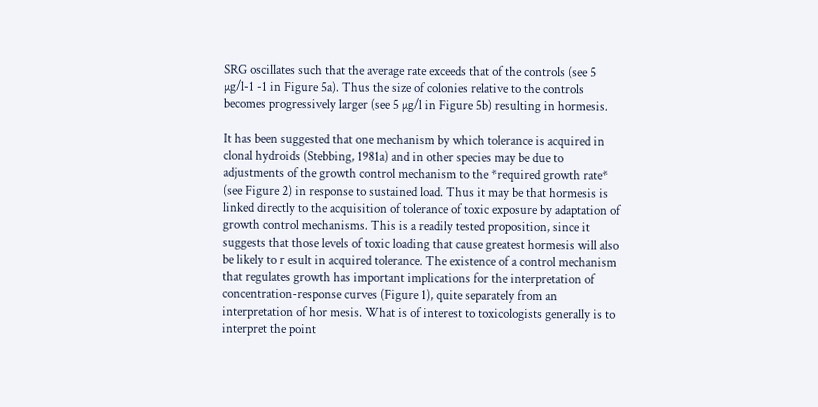SRG oscillates such that the average rate exceeds that of the controls (see 5 µg/l-1 -1 in Figure 5a). Thus the size of colonies relative to the controls becomes progressively larger (see 5 µg/l in Figure 5b) resulting in hormesis.

It has been suggested that one mechanism by which tolerance is acquired in clonal hydroids (Stebbing, 1981a) and in other species may be due to adjustments of the growth control mechanism to the *required growth rate* (see Figure 2) in response to sustained load. Thus it may be that hormesis is linked directly to the acquisition of tolerance of toxic exposure by adaptation of growth control mechanisms. This is a readily tested proposition, since it suggests that those levels of toxic loading that cause greatest hormesis will also be likely to r esult in acquired tolerance. The existence of a control mechanism that regulates growth has important implications for the interpretation of concentration-response curves (Figure 1), quite separately from an interpretation of hor mesis. What is of interest to toxicologists generally is to interpret the point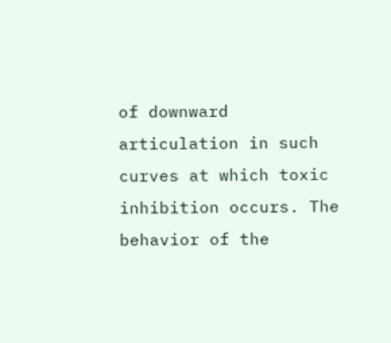of downward articulation in such curves at which toxic inhibition occurs. The behavior of the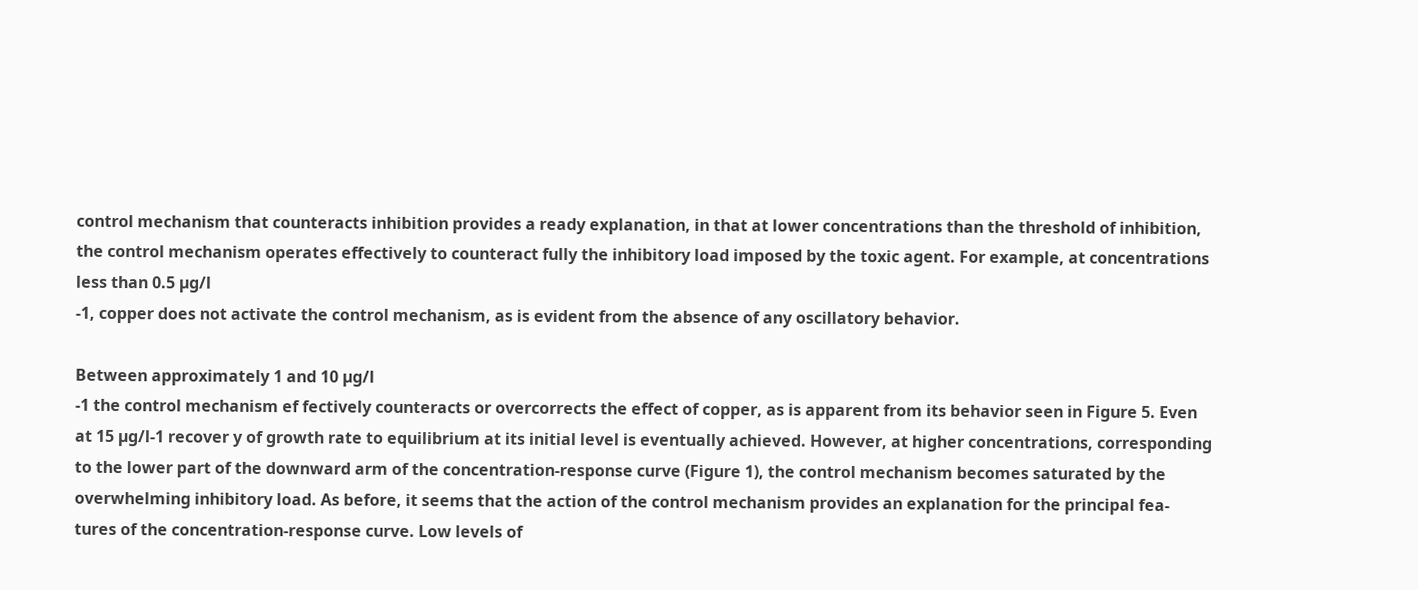control mechanism that counteracts inhibition provides a ready explanation, in that at lower concentrations than the threshold of inhibition, the control mechanism operates effectively to counteract fully the inhibitory load imposed by the toxic agent. For example, at concentrations less than 0.5 µg/l
-1, copper does not activate the control mechanism, as is evident from the absence of any oscillatory behavior.

Between approximately 1 and 10 µg/l
-1 the control mechanism ef fectively counteracts or overcorrects the effect of copper, as is apparent from its behavior seen in Figure 5. Even at 15 µg/l-1 recover y of growth rate to equilibrium at its initial level is eventually achieved. However, at higher concentrations, corresponding to the lower part of the downward arm of the concentration-response curve (Figure 1), the control mechanism becomes saturated by the overwhelming inhibitory load. As before, it seems that the action of the control mechanism provides an explanation for the principal fea- tures of the concentration-response curve. Low levels of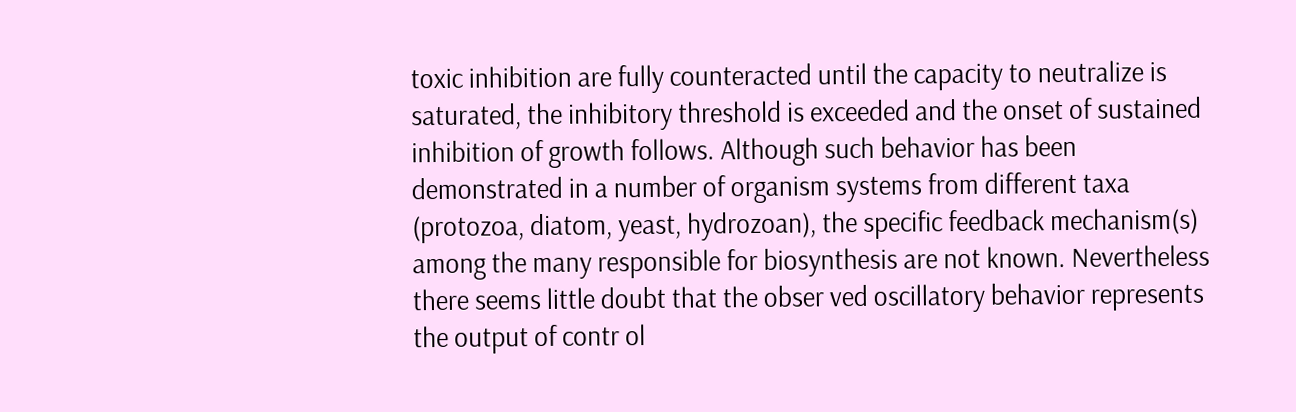toxic inhibition are fully counteracted until the capacity to neutralize is saturated, the inhibitory threshold is exceeded and the onset of sustained inhibition of growth follows. Although such behavior has been demonstrated in a number of organism systems from different taxa (protozoa, diatom, yeast, hydrozoan), the specific feedback mechanism(s) among the many responsible for biosynthesis are not known. Nevertheless there seems little doubt that the obser ved oscillatory behavior represents the output of contr ol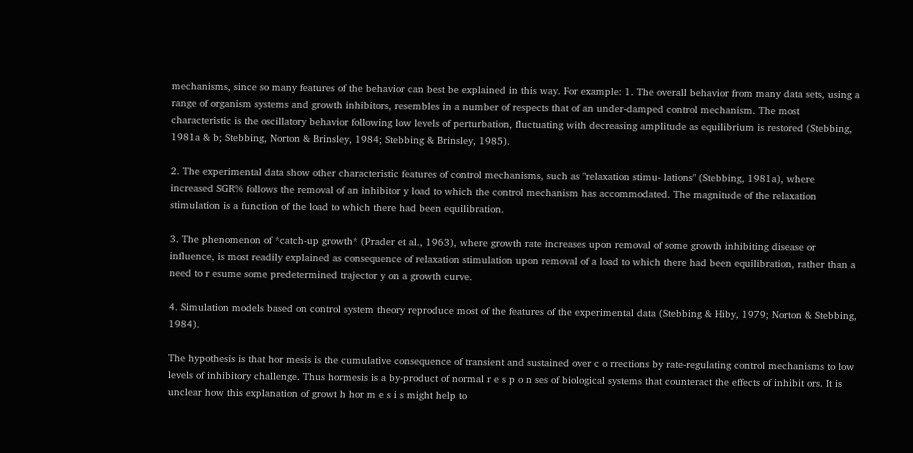mechanisms, since so many features of the behavior can best be explained in this way. For example: 1. The overall behavior from many data sets, using a range of organism systems and growth inhibitors, resembles in a number of respects that of an under-damped control mechanism. The most characteristic is the oscillatory behavior following low levels of perturbation, fluctuating with decreasing amplitude as equilibrium is restored (Stebbing, 1981a & b; Stebbing, Norton & Brinsley, 1984; Stebbing & Brinsley, 1985).

2. The experimental data show other characteristic features of control mechanisms, such as "relaxation stimu- lations" (Stebbing, 1981a), where increased SGR% follows the removal of an inhibitor y load to which the control mechanism has accommodated. The magnitude of the relaxation stimulation is a function of the load to which there had been equilibration.

3. The phenomenon of *catch-up growth* (Prader et al., 1963), where growth rate increases upon removal of some growth inhibiting disease or influence, is most readily explained as consequence of relaxation stimulation upon removal of a load to which there had been equilibration, rather than a need to r esume some predetermined trajector y on a growth curve.

4. Simulation models based on control system theory reproduce most of the features of the experimental data (Stebbing & Hiby, 1979; Norton & Stebbing, 1984).

The hypothesis is that hor mesis is the cumulative consequence of transient and sustained over c o rrections by rate-regulating control mechanisms to low levels of inhibitory challenge. Thus hormesis is a by-product of normal r e s p o n ses of biological systems that counteract the effects of inhibit ors. It is unclear how this explanation of growt h hor m e s i s might help to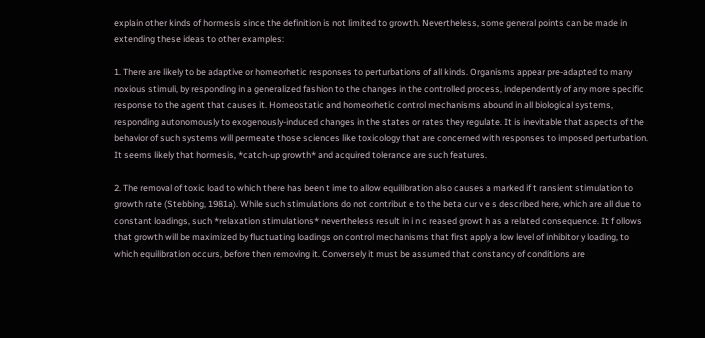explain other kinds of hormesis since the definition is not limited to growth. Nevertheless, some general points can be made in extending these ideas to other examples:

1. There are likely to be adaptive or homeorhetic responses to perturbations of all kinds. Organisms appear pre-adapted to many noxious stimuli, by responding in a generalized fashion to the changes in the controlled process, independently of any more specific response to the agent that causes it. Homeostatic and homeorhetic control mechanisms abound in all biological systems, responding autonomously to exogenously-induced changes in the states or rates they regulate. It is inevitable that aspects of the behavior of such systems will permeate those sciences like toxicology that are concerned with responses to imposed perturbation. It seems likely that hormesis, *catch-up growth* and acquired tolerance are such features.

2. The removal of toxic load to which there has been t ime to allow equilibration also causes a marked if t ransient stimulation to growth rate (Stebbing, 1981a). While such stimulations do not contribut e to the beta cur v e s described here, which are all due to constant loadings, such *relaxation stimulations* nevertheless result in i n c reased growt h as a related consequence. It f ollows that growth will be maximized by fluctuating loadings on control mechanisms that first apply a low level of inhibitor y loading, to which equilibration occurs, before then removing it. Conversely it must be assumed that constancy of conditions are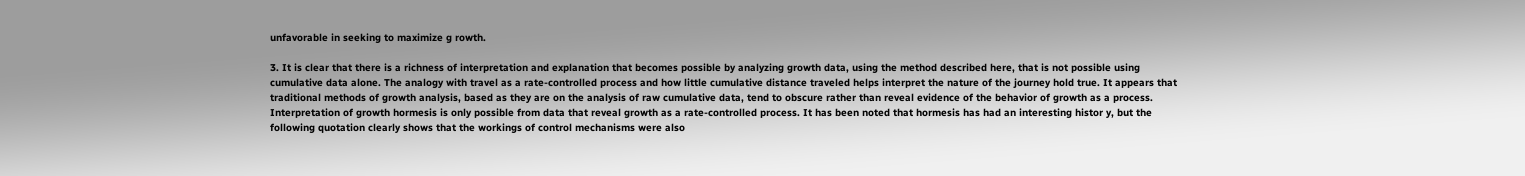unfavorable in seeking to maximize g rowth.

3. It is clear that there is a richness of interpretation and explanation that becomes possible by analyzing growth data, using the method described here, that is not possible using cumulative data alone. The analogy with travel as a rate-controlled process and how little cumulative distance traveled helps interpret the nature of the journey hold true. It appears that traditional methods of growth analysis, based as they are on the analysis of raw cumulative data, tend to obscure rather than reveal evidence of the behavior of growth as a process. Interpretation of growth hormesis is only possible from data that reveal growth as a rate-controlled process. It has been noted that hormesis has had an interesting histor y, but the following quotation clearly shows that the workings of control mechanisms were also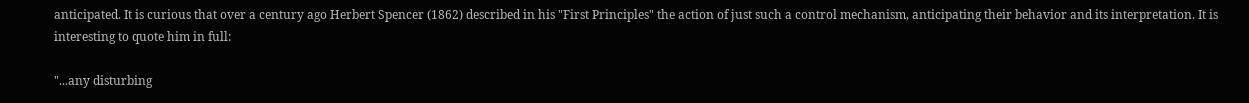anticipated. It is curious that over a century ago Herbert Spencer (1862) described in his "First Principles" the action of just such a control mechanism, anticipating their behavior and its interpretation. It is interesting to quote him in full:

"...any disturbing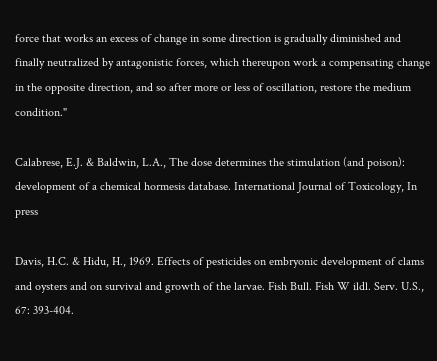force that works an excess of change in some direction is gradually diminished and finally neutralized by antagonistic forces, which thereupon work a compensating change in the opposite direction, and so after more or less of oscillation, restore the medium condition."

Calabrese, E.J. & Baldwin, L.A., The dose determines the stimulation (and poison): development of a chemical hormesis database. International Journal of Toxicology, In press

Davis, H.C. & Hidu, H., 1969. Effects of pesticides on embryonic development of clams and oysters and on survival and growth of the larvae. Fish Bull. Fish W ildl. Serv. U.S., 67: 393-404.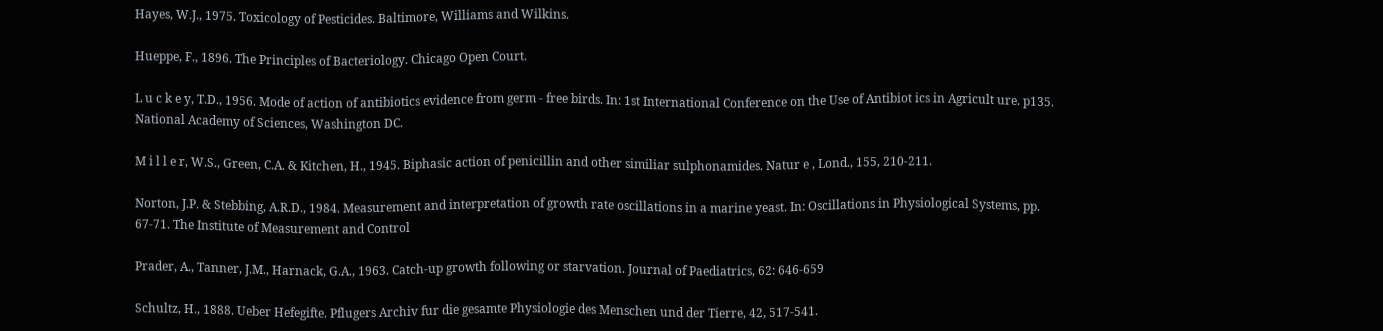Hayes, W.J., 1975. Toxicology of Pesticides. Baltimore, Williams and Wilkins.

Hueppe, F., 1896. The Principles of Bacteriology. Chicago Open Court.

L u c k e y, T.D., 1956. Mode of action of antibiotics evidence from germ - free birds. In: 1st International Conference on the Use of Antibiot ics in Agricult ure. p135. National Academy of Sciences, Washington DC.

M i l l e r, W.S., Green, C.A. & Kitchen, H., 1945. Biphasic action of penicillin and other similiar sulphonamides. Natur e , Lond., 155, 210-211.

Norton, J.P. & Stebbing, A.R.D., 1984. Measurement and interpretation of growth rate oscillations in a marine yeast. In: Oscillations in Physiological Systems, pp. 67-71. The Institute of Measurement and Control

Prader, A., Tanner, J.M., Harnack, G.A., 1963. Catch-up growth following or starvation. Journal of Paediatrics, 62: 646-659

Schultz, H., 1888. Ueber Hefegifte. Pflugers Archiv fur die gesamte Physiologie des Menschen und der Tierre, 42, 517-541.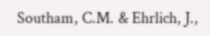Southam, C.M. & Ehrlich, J.,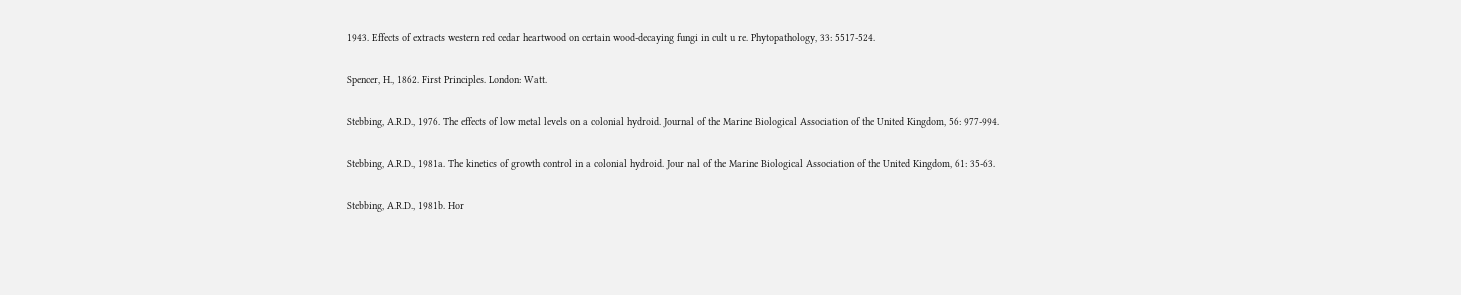1943. Effects of extracts western red cedar heartwood on certain wood-decaying fungi in cult u re. Phytopathology, 33: 5517-524.

Spencer, H., 1862. First Principles. London: Watt.

Stebbing, A.R.D., 1976. The effects of low metal levels on a colonial hydroid. Journal of the Marine Biological Association of the United Kingdom, 56: 977-994.

Stebbing, A.R.D., 1981a. The kinetics of growth control in a colonial hydroid. Jour nal of the Marine Biological Association of the United Kingdom, 61: 35-63.

Stebbing, A.R.D., 1981b. Hor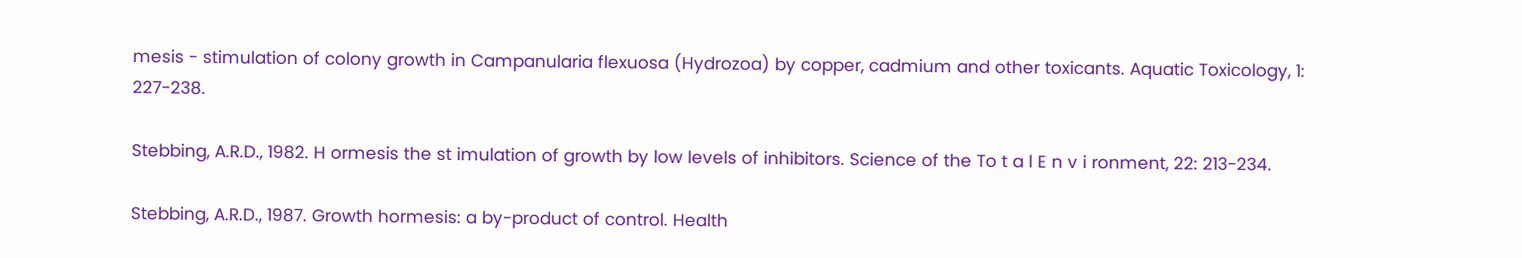mesis - stimulation of colony growth in Campanularia flexuosa (Hydrozoa) by copper, cadmium and other toxicants. Aquatic Toxicology, 1: 227-238.

Stebbing, A.R.D., 1982. H ormesis the st imulation of growth by low levels of inhibitors. Science of the To t a l E n v i ronment, 22: 213-234.

Stebbing, A.R.D., 1987. Growth hormesis: a by-product of control. Health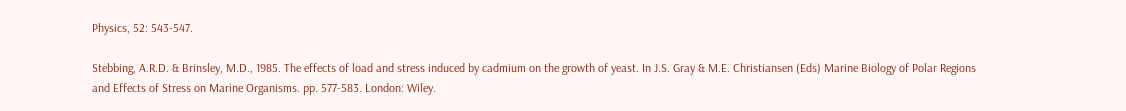Physics, 52: 543-547.

Stebbing, A.R.D. & Brinsley, M.D., 1985. The effects of load and stress induced by cadmium on the growth of yeast. In J.S. Gray & M.E. Christiansen (Eds) Marine Biology of Polar Regions and Effects of Stress on Marine Organisms. pp. 577-583. London: Wiley.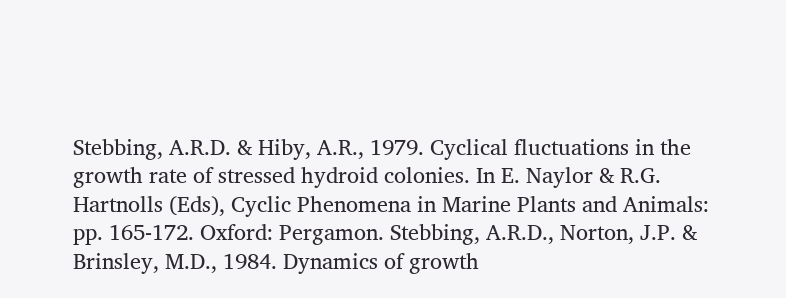Stebbing, A.R.D. & Hiby, A.R., 1979. Cyclical fluctuations in the growth rate of stressed hydroid colonies. In E. Naylor & R.G. Hartnolls (Eds), Cyclic Phenomena in Marine Plants and Animals: pp. 165-172. Oxford: Pergamon. Stebbing, A.R.D., Norton, J.P. & Brinsley, M.D., 1984. Dynamics of growth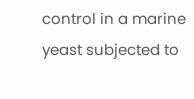control in a marine yeast subjected to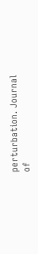perturbation. Journal of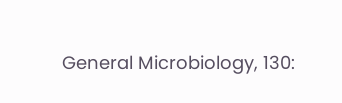General Microbiology, 130: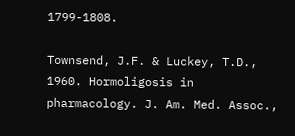1799-1808.

Townsend, J.F. & Luckey, T.D., 1960. Hormoligosis in pharmacology. J. Am. Med. Assoc.,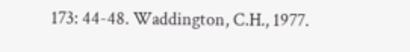173: 44-48. Waddington, C.H., 1977.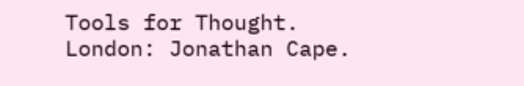Tools for Thought. London: Jonathan Cape.